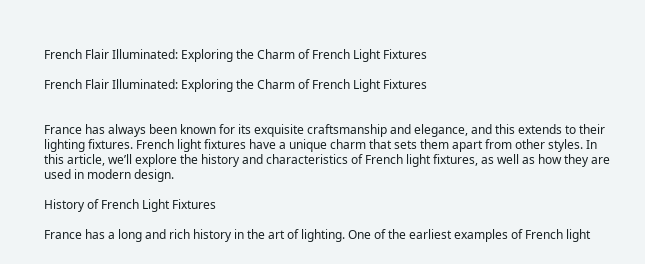French Flair Illuminated: Exploring the Charm of French Light Fixtures

French Flair Illuminated: Exploring the Charm of French Light Fixtures


France has always been known for its exquisite craftsmanship and elegance, and this extends to their lighting fixtures. French light fixtures have a unique charm that sets them apart from other styles. In this article, we’ll explore the history and characteristics of French light fixtures, as well as how they are used in modern design.

History of French Light Fixtures

France has a long and rich history in the art of lighting. One of the earliest examples of French light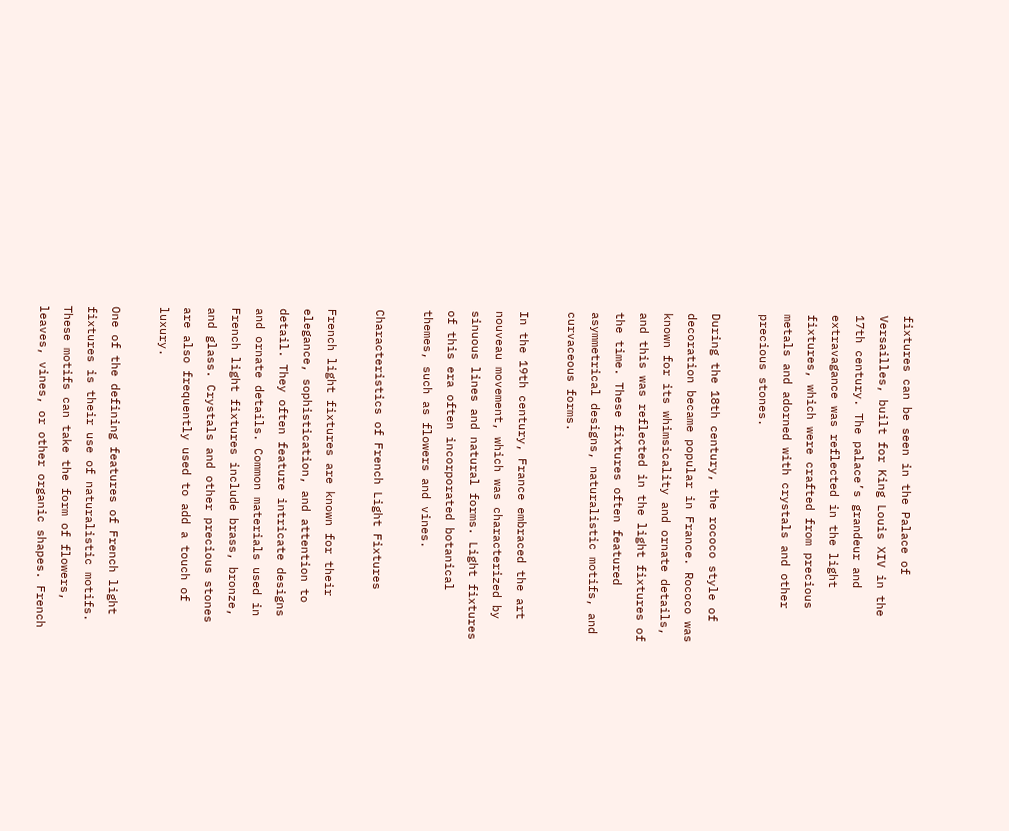fixtures can be seen in the Palace of Versailles, built for King Louis XIV in the 17th century. The palace’s grandeur and extravagance was reflected in the light fixtures, which were crafted from precious metals and adorned with crystals and other precious stones.

During the 18th century, the rococo style of decoration became popular in France. Rococo was known for its whimsicality and ornate details, and this was reflected in the light fixtures of the time. These fixtures often featured asymmetrical designs, naturalistic motifs, and curvaceous forms.

In the 19th century, France embraced the art nouveau movement, which was characterized by sinuous lines and natural forms. Light fixtures of this era often incorporated botanical themes, such as flowers and vines.

Characteristics of French Light Fixtures

French light fixtures are known for their elegance, sophistication, and attention to detail. They often feature intricate designs and ornate details. Common materials used in French light fixtures include brass, bronze, and glass. Crystals and other precious stones are also frequently used to add a touch of luxury.

One of the defining features of French light fixtures is their use of naturalistic motifs. These motifs can take the form of flowers, leaves, vines, or other organic shapes. French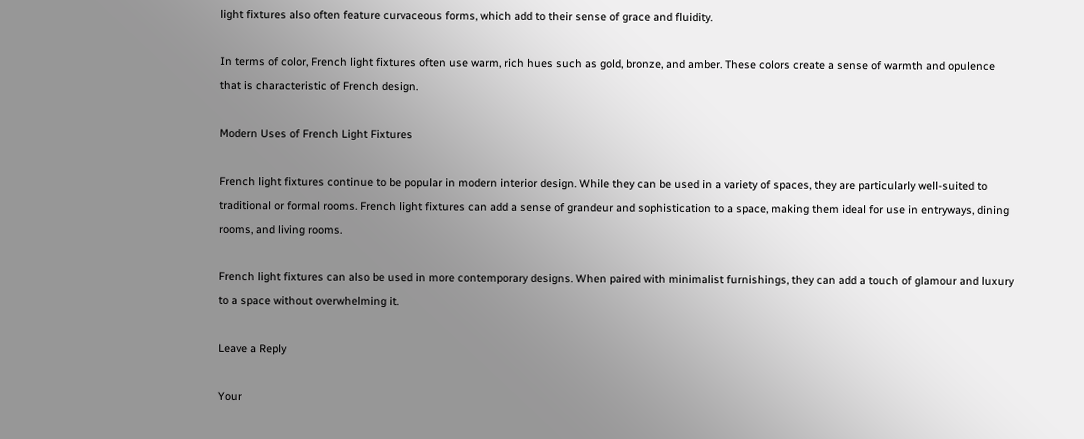light fixtures also often feature curvaceous forms, which add to their sense of grace and fluidity.

In terms of color, French light fixtures often use warm, rich hues such as gold, bronze, and amber. These colors create a sense of warmth and opulence that is characteristic of French design.

Modern Uses of French Light Fixtures

French light fixtures continue to be popular in modern interior design. While they can be used in a variety of spaces, they are particularly well-suited to traditional or formal rooms. French light fixtures can add a sense of grandeur and sophistication to a space, making them ideal for use in entryways, dining rooms, and living rooms.

French light fixtures can also be used in more contemporary designs. When paired with minimalist furnishings, they can add a touch of glamour and luxury to a space without overwhelming it.

Leave a Reply

Your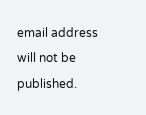email address will not be published.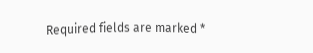Required fields are marked *